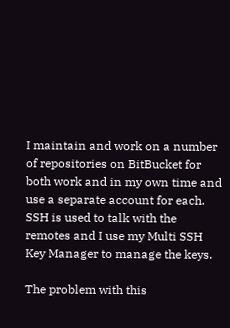I maintain and work on a number of repositories on BitBucket for both work and in my own time and use a separate account for each. SSH is used to talk with the remotes and I use my Multi SSH Key Manager to manage the keys.

The problem with this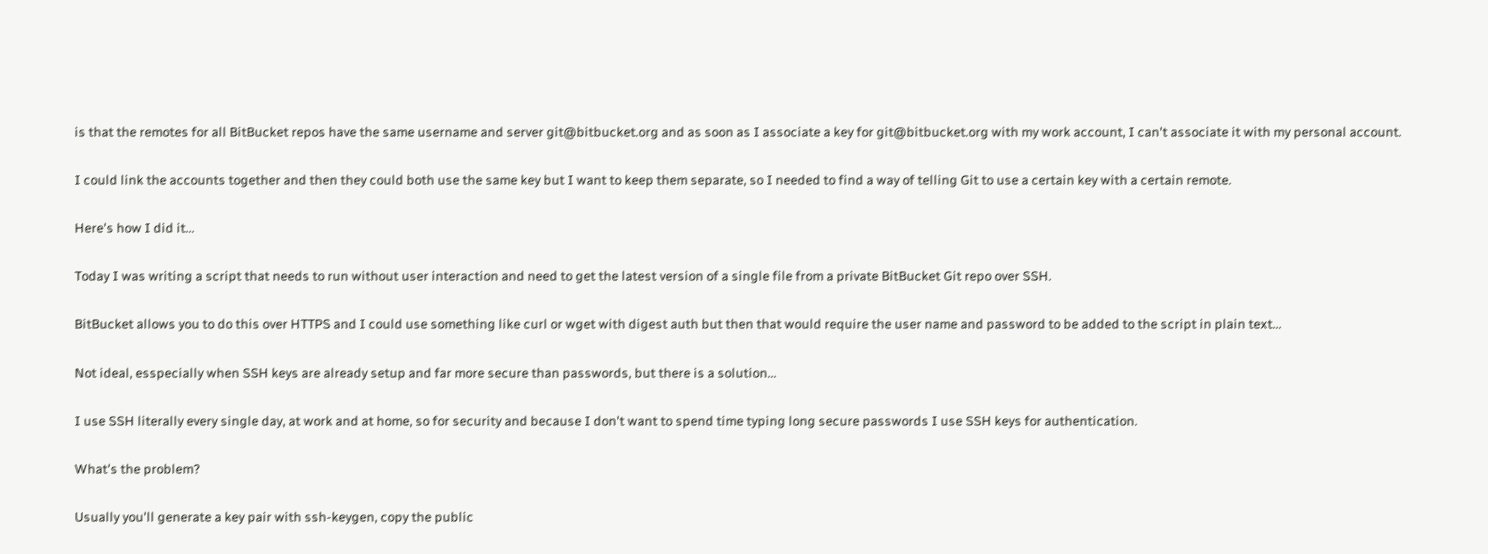is that the remotes for all BitBucket repos have the same username and server git@bitbucket.org and as soon as I associate a key for git@bitbucket.org with my work account, I can't associate it with my personal account.

I could link the accounts together and then they could both use the same key but I want to keep them separate, so I needed to find a way of telling Git to use a certain key with a certain remote.

Here's how I did it...

Today I was writing a script that needs to run without user interaction and need to get the latest version of a single file from a private BitBucket Git repo over SSH.

BitBucket allows you to do this over HTTPS and I could use something like curl or wget with digest auth but then that would require the user name and password to be added to the script in plain text...

Not ideal, esspecially when SSH keys are already setup and far more secure than passwords, but there is a solution...

I use SSH literally every single day, at work and at home, so for security and because I don't want to spend time typing long secure passwords I use SSH keys for authentication.

What's the problem?

Usually you'll generate a key pair with ssh-keygen, copy the public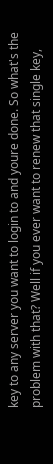key to any server you want to login to and youre done. So what's the problem with that? Well if you ever want to renew that single key,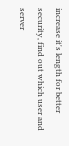increase it's length for better security, find out which user and server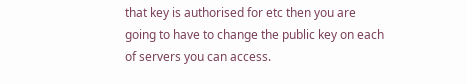that key is authorised for etc then you are going to have to change the public key on each of servers you can access.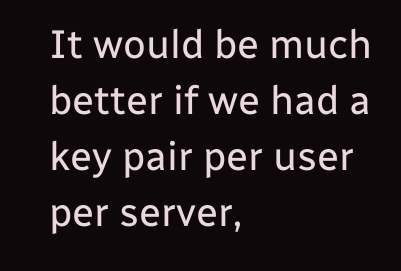It would be much better if we had a key pair per user per server,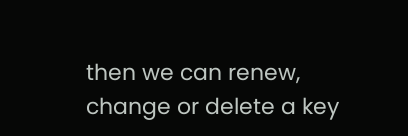then we can renew, change or delete a key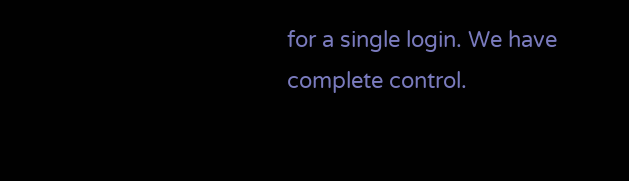for a single login. We have complete control.